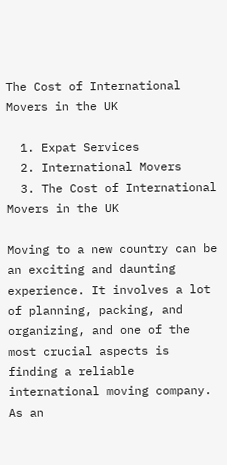The Cost of International Movers in the UK

  1. Expat Services
  2. International Movers
  3. The Cost of International Movers in the UK

Moving to a new country can be an exciting and daunting experience. It involves a lot of planning, packing, and organizing, and one of the most crucial aspects is finding a reliable international moving company. As an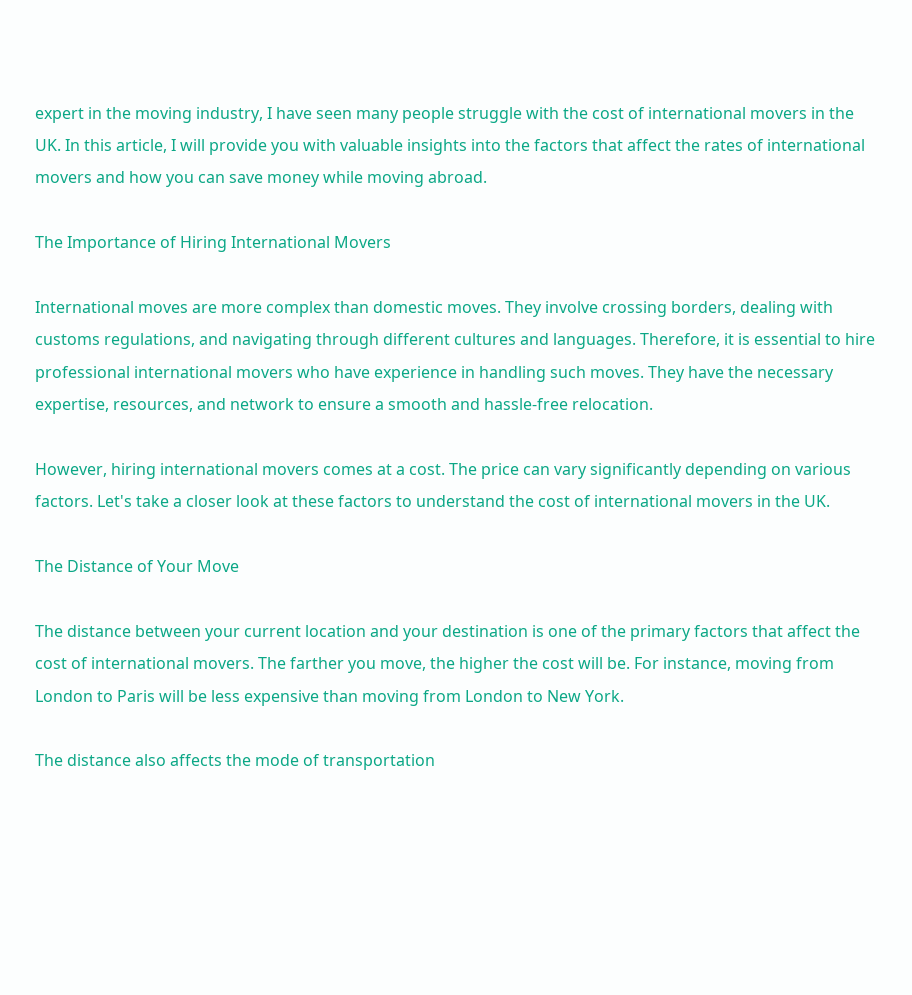expert in the moving industry, I have seen many people struggle with the cost of international movers in the UK. In this article, I will provide you with valuable insights into the factors that affect the rates of international movers and how you can save money while moving abroad.

The Importance of Hiring International Movers

International moves are more complex than domestic moves. They involve crossing borders, dealing with customs regulations, and navigating through different cultures and languages. Therefore, it is essential to hire professional international movers who have experience in handling such moves. They have the necessary expertise, resources, and network to ensure a smooth and hassle-free relocation.

However, hiring international movers comes at a cost. The price can vary significantly depending on various factors. Let's take a closer look at these factors to understand the cost of international movers in the UK.

The Distance of Your Move

The distance between your current location and your destination is one of the primary factors that affect the cost of international movers. The farther you move, the higher the cost will be. For instance, moving from London to Paris will be less expensive than moving from London to New York.

The distance also affects the mode of transportation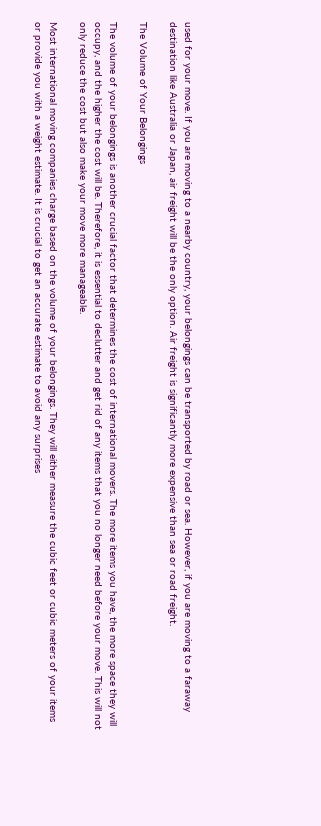used for your move. If you are moving to a nearby country, your belongings can be transported by road or sea. However, if you are moving to a faraway destination like Australia or Japan, air freight will be the only option. Air freight is significantly more expensive than sea or road freight.

The Volume of Your Belongings

The volume of your belongings is another crucial factor that determines the cost of international movers. The more items you have, the more space they will occupy, and the higher the cost will be. Therefore, it is essential to declutter and get rid of any items that you no longer need before your move. This will not only reduce the cost but also make your move more manageable.

Most international moving companies charge based on the volume of your belongings. They will either measure the cubic feet or cubic meters of your items or provide you with a weight estimate. It is crucial to get an accurate estimate to avoid any surprises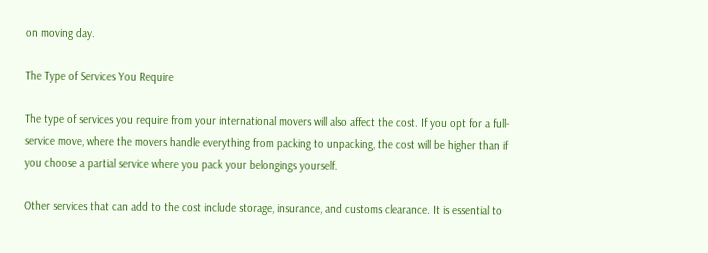on moving day.

The Type of Services You Require

The type of services you require from your international movers will also affect the cost. If you opt for a full-service move, where the movers handle everything from packing to unpacking, the cost will be higher than if you choose a partial service where you pack your belongings yourself.

Other services that can add to the cost include storage, insurance, and customs clearance. It is essential to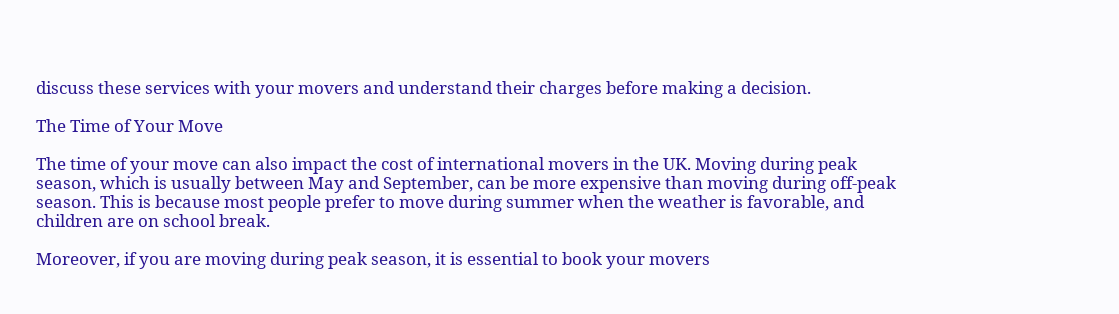discuss these services with your movers and understand their charges before making a decision.

The Time of Your Move

The time of your move can also impact the cost of international movers in the UK. Moving during peak season, which is usually between May and September, can be more expensive than moving during off-peak season. This is because most people prefer to move during summer when the weather is favorable, and children are on school break.

Moreover, if you are moving during peak season, it is essential to book your movers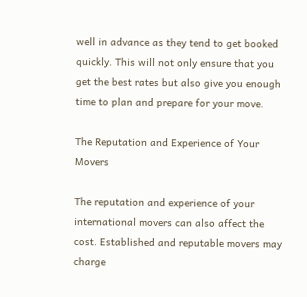well in advance as they tend to get booked quickly. This will not only ensure that you get the best rates but also give you enough time to plan and prepare for your move.

The Reputation and Experience of Your Movers

The reputation and experience of your international movers can also affect the cost. Established and reputable movers may charge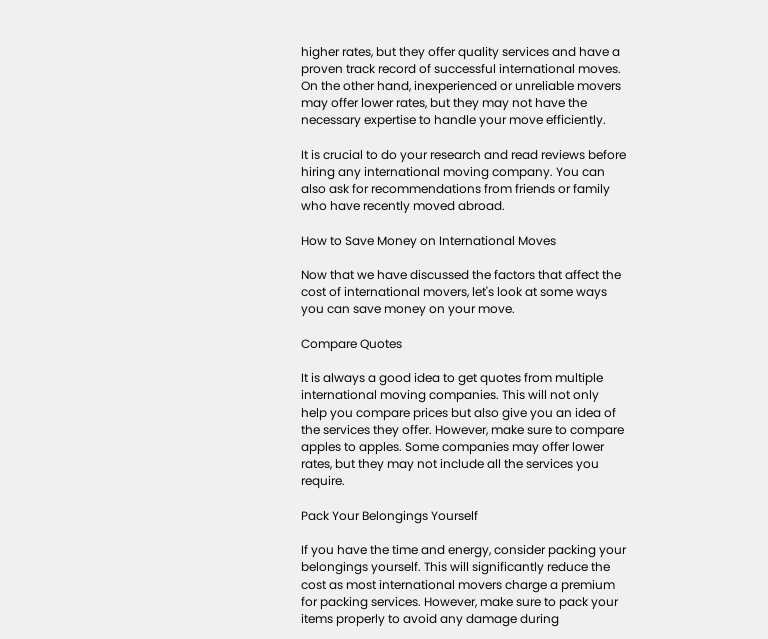higher rates, but they offer quality services and have a proven track record of successful international moves. On the other hand, inexperienced or unreliable movers may offer lower rates, but they may not have the necessary expertise to handle your move efficiently.

It is crucial to do your research and read reviews before hiring any international moving company. You can also ask for recommendations from friends or family who have recently moved abroad.

How to Save Money on International Moves

Now that we have discussed the factors that affect the cost of international movers, let's look at some ways you can save money on your move.

Compare Quotes

It is always a good idea to get quotes from multiple international moving companies. This will not only help you compare prices but also give you an idea of the services they offer. However, make sure to compare apples to apples. Some companies may offer lower rates, but they may not include all the services you require.

Pack Your Belongings Yourself

If you have the time and energy, consider packing your belongings yourself. This will significantly reduce the cost as most international movers charge a premium for packing services. However, make sure to pack your items properly to avoid any damage during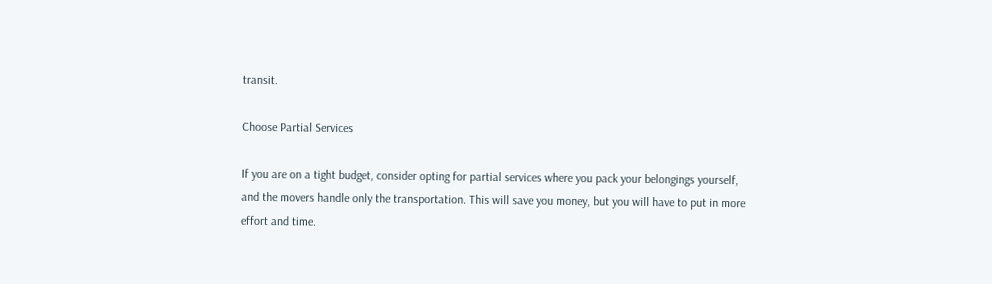transit.

Choose Partial Services

If you are on a tight budget, consider opting for partial services where you pack your belongings yourself, and the movers handle only the transportation. This will save you money, but you will have to put in more effort and time.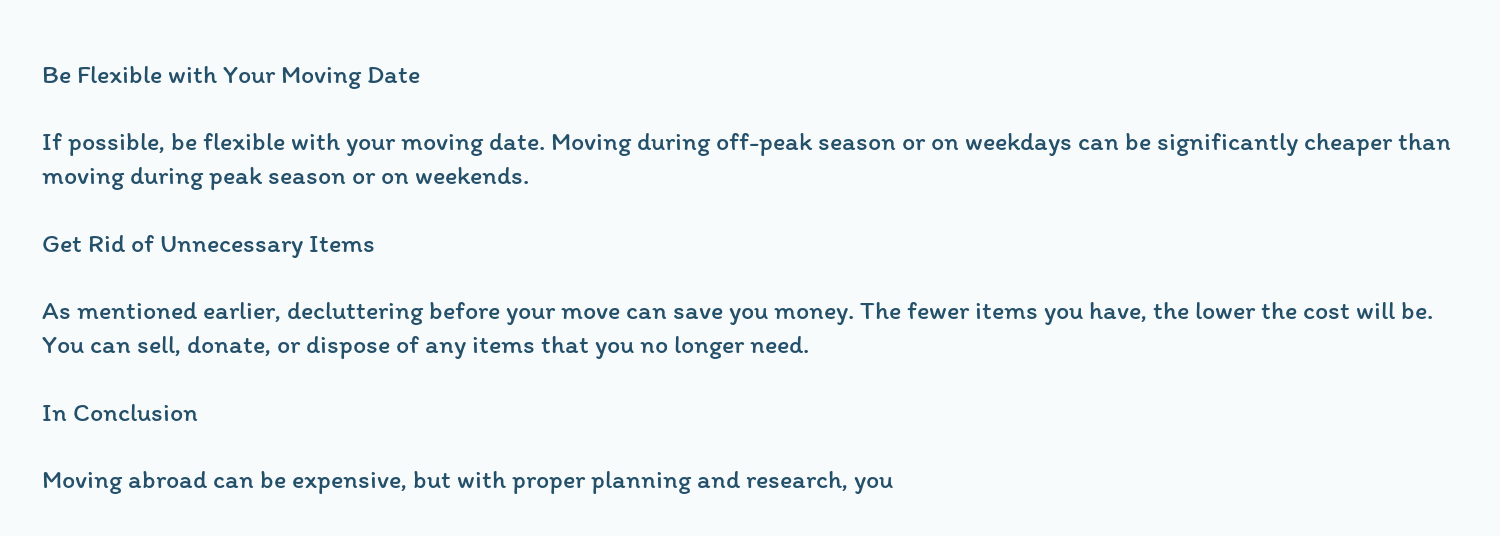Be Flexible with Your Moving Date

If possible, be flexible with your moving date. Moving during off-peak season or on weekdays can be significantly cheaper than moving during peak season or on weekends.

Get Rid of Unnecessary Items

As mentioned earlier, decluttering before your move can save you money. The fewer items you have, the lower the cost will be. You can sell, donate, or dispose of any items that you no longer need.

In Conclusion

Moving abroad can be expensive, but with proper planning and research, you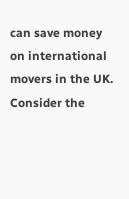can save money on international movers in the UK. Consider the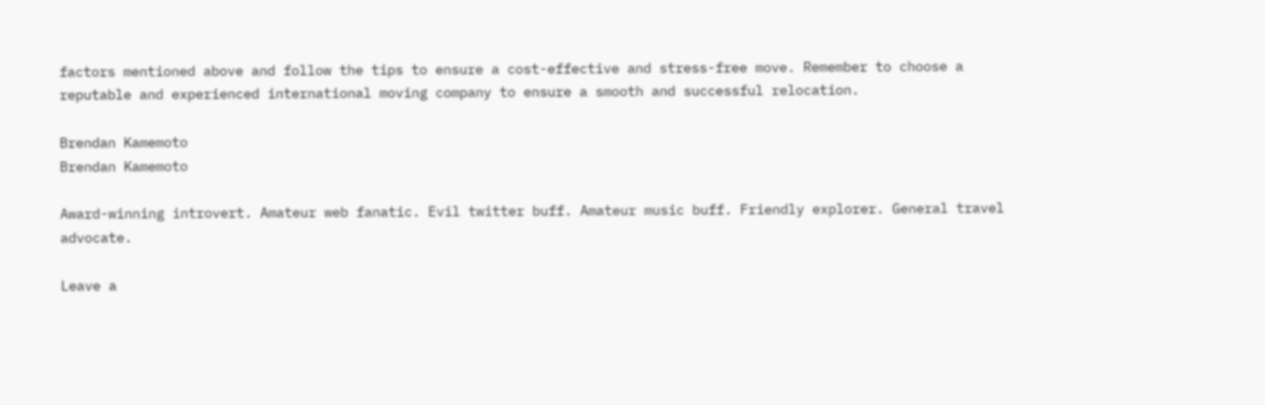factors mentioned above and follow the tips to ensure a cost-effective and stress-free move. Remember to choose a reputable and experienced international moving company to ensure a smooth and successful relocation.

Brendan Kamemoto
Brendan Kamemoto

Award-winning introvert. Amateur web fanatic. Evil twitter buff. Amateur music buff. Friendly explorer. General travel advocate.

Leave a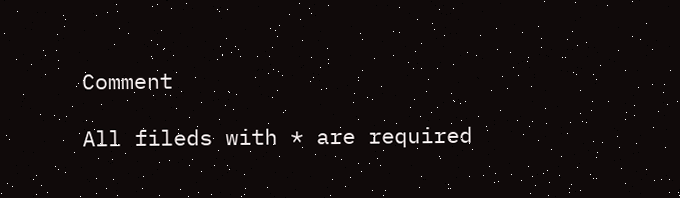Comment

All fileds with * are required